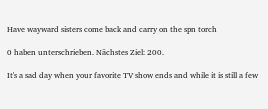Have wayward sisters come back and carry on the spn torch

0 haben unterschrieben. Nächstes Ziel: 200.

It's a sad day when your favorite TV show ends and while it is still a few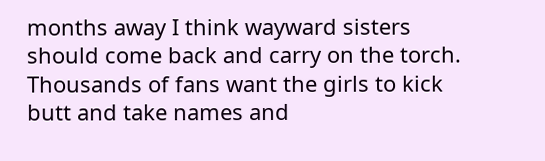months away I think wayward sisters should come back and carry on the torch. Thousands of fans want the girls to kick butt and take names and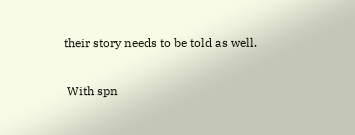their story needs to be told as well.

 With spn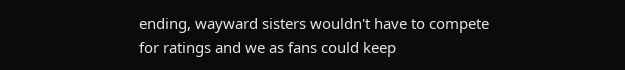ending, wayward sisters wouldn't have to compete for ratings and we as fans could keep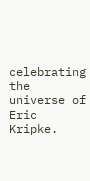celebrating the universe of Eric Kripke.